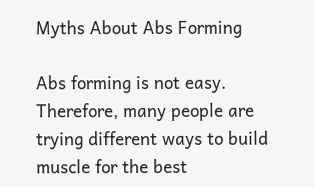Myths About Abs Forming

Abs forming is not easy. Therefore, many people are trying different ways to build muscle for the best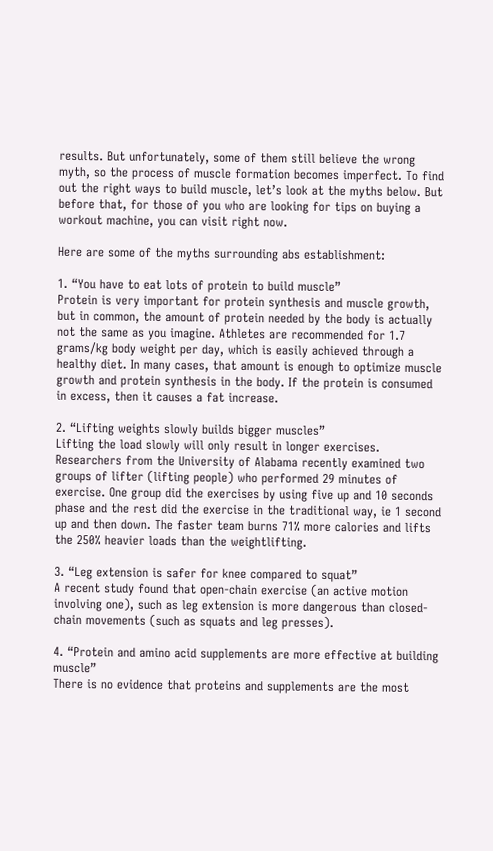results. But unfortunately, some of them still believe the wrong myth, so the process of muscle formation becomes imperfect. To find out the right ways to build muscle, let’s look at the myths below. But before that, for those of you who are looking for tips on buying a workout machine, you can visit right now.

Here are some of the myths surrounding abs establishment:

1. “You have to eat lots of protein to build muscle”
Protein is very important for protein synthesis and muscle growth, but in common, the amount of protein needed by the body is actually not the same as you imagine. Athletes are recommended for 1.7 grams/kg body weight per day, which is easily achieved through a healthy diet. In many cases, that amount is enough to optimize muscle growth and protein synthesis in the body. If the protein is consumed in excess, then it causes a fat increase.

2. “Lifting weights slowly builds bigger muscles”
Lifting the load slowly will only result in longer exercises. Researchers from the University of Alabama recently examined two groups of lifter (lifting people) who performed 29 minutes of exercise. One group did the exercises by using five up and 10 seconds phase and the rest did the exercise in the traditional way, ie 1 second up and then down. The faster team burns 71% more calories and lifts the 250% heavier loads than the weightlifting.

3. “Leg extension is safer for knee compared to squat”
A recent study found that open-chain exercise (an active motion involving one), such as leg extension is more dangerous than closed-chain movements (such as squats and leg presses).

4. “Protein and amino acid supplements are more effective at building muscle”
There is no evidence that proteins and supplements are the most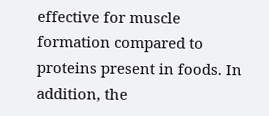effective for muscle formation compared to proteins present in foods. In addition, the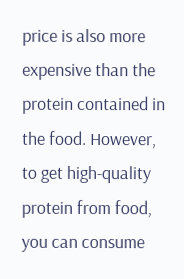price is also more expensive than the protein contained in the food. However, to get high-quality protein from food, you can consume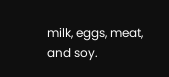milk, eggs, meat, and soy.